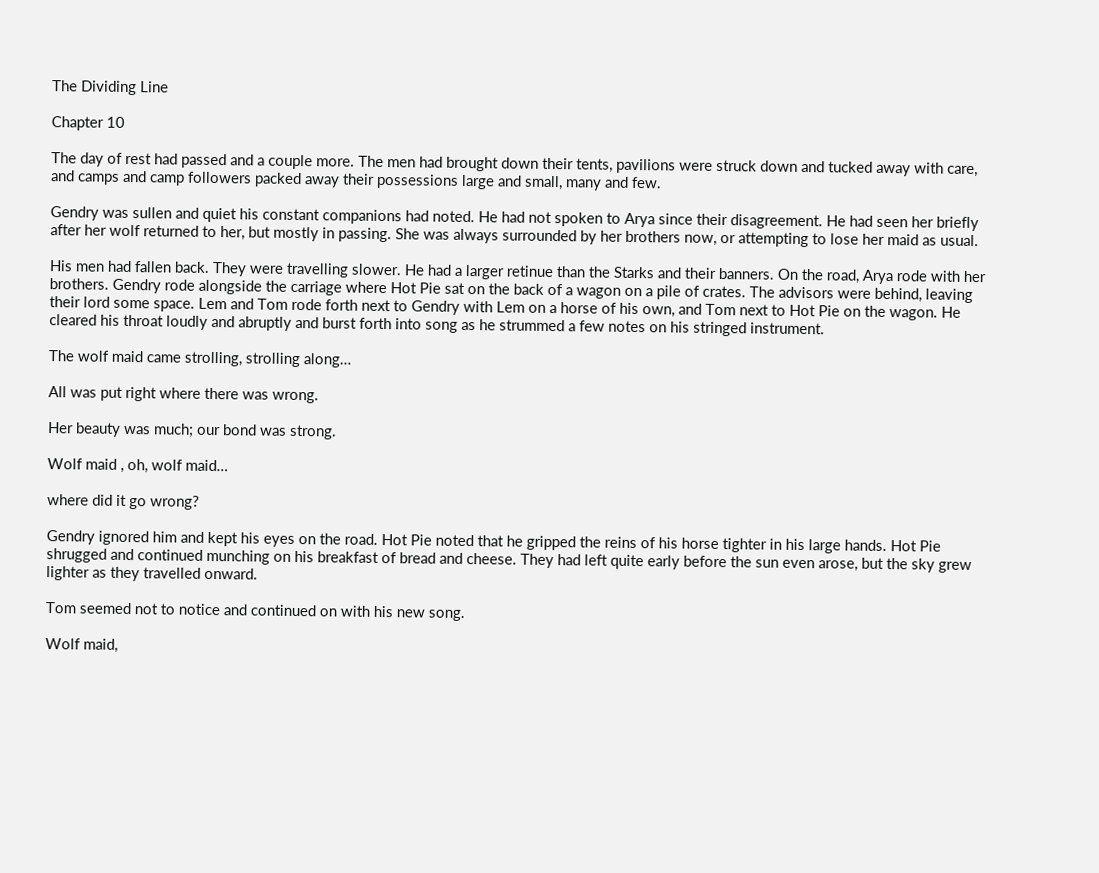The Dividing Line

Chapter 10

The day of rest had passed and a couple more. The men had brought down their tents, pavilions were struck down and tucked away with care, and camps and camp followers packed away their possessions large and small, many and few.

Gendry was sullen and quiet his constant companions had noted. He had not spoken to Arya since their disagreement. He had seen her briefly after her wolf returned to her, but mostly in passing. She was always surrounded by her brothers now, or attempting to lose her maid as usual.

His men had fallen back. They were travelling slower. He had a larger retinue than the Starks and their banners. On the road, Arya rode with her brothers. Gendry rode alongside the carriage where Hot Pie sat on the back of a wagon on a pile of crates. The advisors were behind, leaving their lord some space. Lem and Tom rode forth next to Gendry with Lem on a horse of his own, and Tom next to Hot Pie on the wagon. He cleared his throat loudly and abruptly and burst forth into song as he strummed a few notes on his stringed instrument.

The wolf maid came strolling, strolling along…

All was put right where there was wrong.

Her beauty was much; our bond was strong.

Wolf maid , oh, wolf maid…

where did it go wrong?

Gendry ignored him and kept his eyes on the road. Hot Pie noted that he gripped the reins of his horse tighter in his large hands. Hot Pie shrugged and continued munching on his breakfast of bread and cheese. They had left quite early before the sun even arose, but the sky grew lighter as they travelled onward.

Tom seemed not to notice and continued on with his new song.

Wolf maid,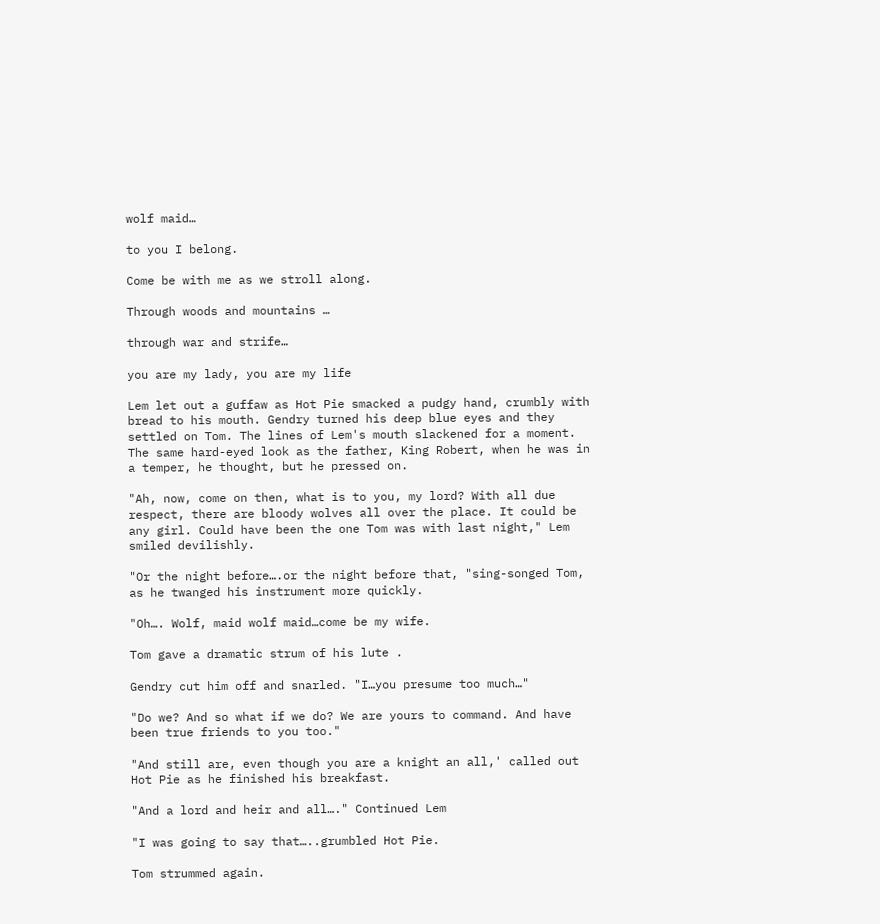wolf maid…

to you I belong.

Come be with me as we stroll along.

Through woods and mountains …

through war and strife…

you are my lady, you are my life

Lem let out a guffaw as Hot Pie smacked a pudgy hand, crumbly with bread to his mouth. Gendry turned his deep blue eyes and they settled on Tom. The lines of Lem's mouth slackened for a moment. The same hard-eyed look as the father, King Robert, when he was in a temper, he thought, but he pressed on.

"Ah, now, come on then, what is to you, my lord? With all due respect, there are bloody wolves all over the place. It could be any girl. Could have been the one Tom was with last night," Lem smiled devilishly.

"Or the night before….or the night before that, "sing-songed Tom, as he twanged his instrument more quickly.

"Oh…. Wolf, maid wolf maid…come be my wife.

Tom gave a dramatic strum of his lute .

Gendry cut him off and snarled. "I…you presume too much…"

"Do we? And so what if we do? We are yours to command. And have been true friends to you too."

"And still are, even though you are a knight an all,' called out Hot Pie as he finished his breakfast.

"And a lord and heir and all…." Continued Lem

"I was going to say that…..grumbled Hot Pie.

Tom strummed again.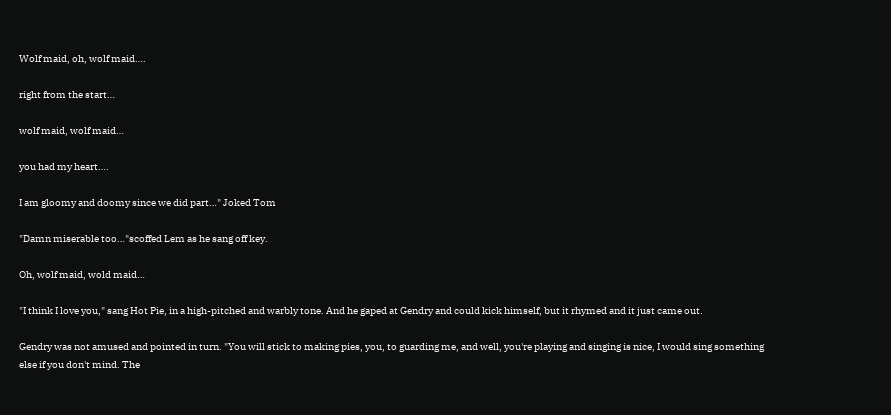Wolf maid, oh, wolf maid….

right from the start…

wolf maid, wolf maid…

you had my heart….

I am gloomy and doomy since we did part…" Joked Tom

"Damn miserable too…"scoffed Lem as he sang off key.

Oh, wolf maid, wold maid…

"I think I love you," sang Hot Pie, in a high-pitched and warbly tone. And he gaped at Gendry and could kick himself, but it rhymed and it just came out.

Gendry was not amused and pointed in turn. "You will stick to making pies, you, to guarding me, and well, you're playing and singing is nice, I would sing something else if you don't mind. The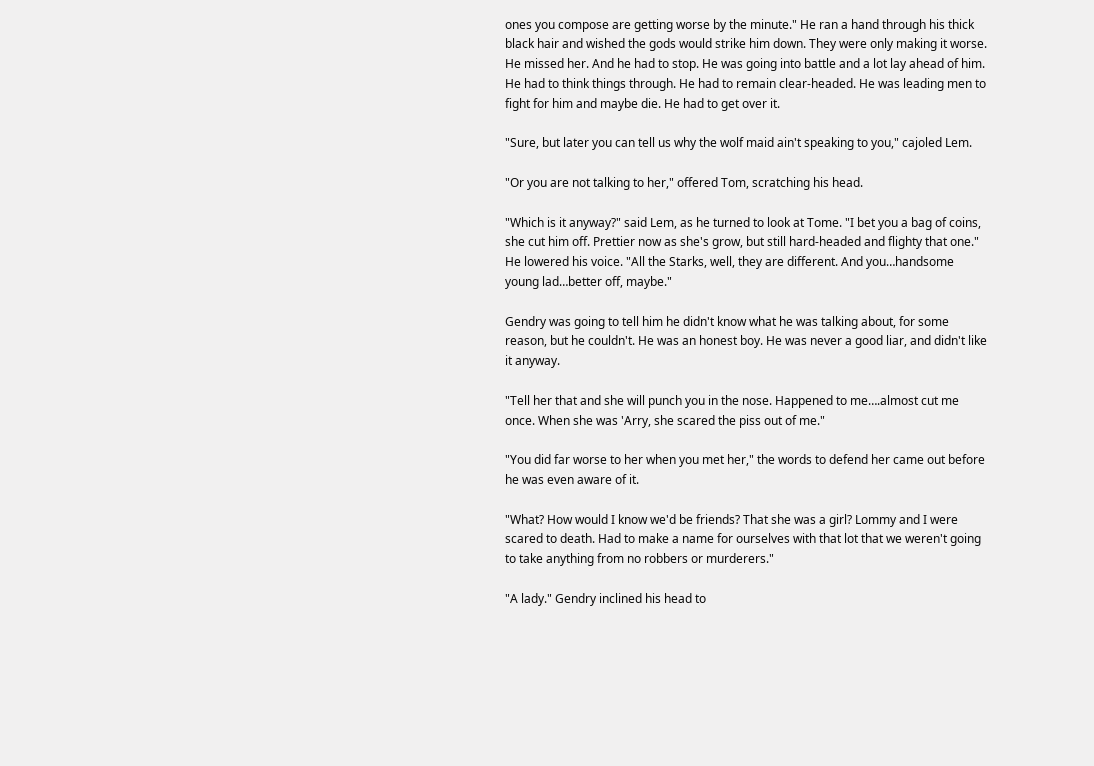ones you compose are getting worse by the minute." He ran a hand through his thick black hair and wished the gods would strike him down. They were only making it worse. He missed her. And he had to stop. He was going into battle and a lot lay ahead of him. He had to think things through. He had to remain clear-headed. He was leading men to fight for him and maybe die. He had to get over it.

"Sure, but later you can tell us why the wolf maid ain't speaking to you," cajoled Lem.

"Or you are not talking to her," offered Tom, scratching his head.

"Which is it anyway?" said Lem, as he turned to look at Tome. "I bet you a bag of coins, she cut him off. Prettier now as she's grow, but still hard-headed and flighty that one." He lowered his voice. "All the Starks, well, they are different. And you…handsome young lad…better off, maybe."

Gendry was going to tell him he didn't know what he was talking about, for some reason, but he couldn't. He was an honest boy. He was never a good liar, and didn't like it anyway.

"Tell her that and she will punch you in the nose. Happened to me….almost cut me once. When she was 'Arry, she scared the piss out of me."

"You did far worse to her when you met her," the words to defend her came out before he was even aware of it.

"What? How would I know we'd be friends? That she was a girl? Lommy and I were scared to death. Had to make a name for ourselves with that lot that we weren't going to take anything from no robbers or murderers."

"A lady." Gendry inclined his head to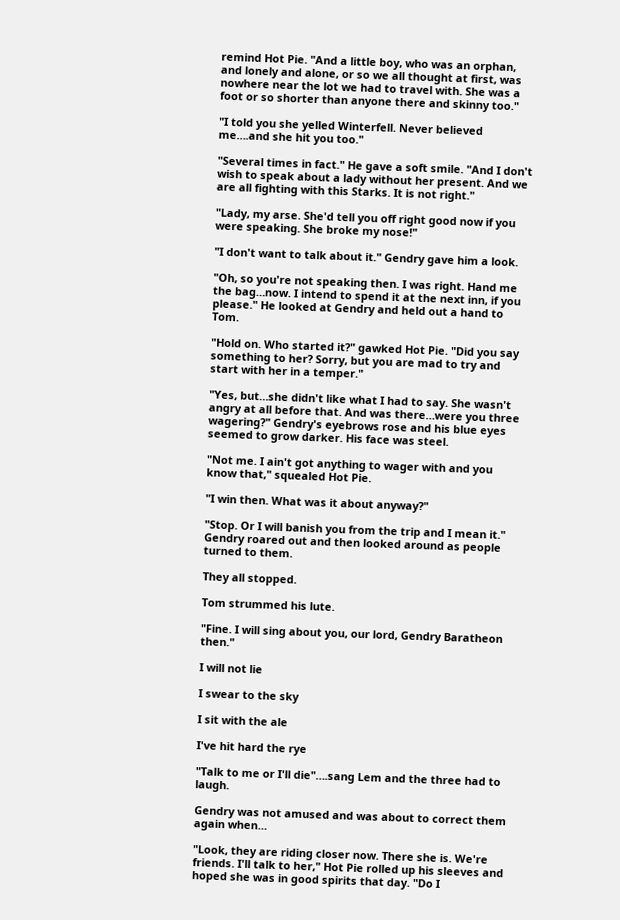remind Hot Pie. "And a little boy, who was an orphan, and lonely and alone, or so we all thought at first, was nowhere near the lot we had to travel with. She was a foot or so shorter than anyone there and skinny too."

"I told you she yelled Winterfell. Never believed me….and she hit you too."

"Several times in fact." He gave a soft smile. "And I don't wish to speak about a lady without her present. And we are all fighting with this Starks. It is not right."

"Lady, my arse. She'd tell you off right good now if you were speaking. She broke my nose!"

"I don't want to talk about it." Gendry gave him a look.

"Oh, so you're not speaking then. I was right. Hand me the bag…now. I intend to spend it at the next inn, if you please." He looked at Gendry and held out a hand to Tom.

"Hold on. Who started it?" gawked Hot Pie. "Did you say something to her? Sorry, but you are mad to try and start with her in a temper."

"Yes, but…she didn't like what I had to say. She wasn't angry at all before that. And was there…were you three wagering?" Gendry's eyebrows rose and his blue eyes seemed to grow darker. His face was steel.

"Not me. I ain't got anything to wager with and you know that," squealed Hot Pie.

"I win then. What was it about anyway?"

"Stop. Or I will banish you from the trip and I mean it." Gendry roared out and then looked around as people turned to them.

They all stopped.

Tom strummed his lute.

"Fine. I will sing about you, our lord, Gendry Baratheon then."

I will not lie

I swear to the sky

I sit with the ale

I've hit hard the rye

"Talk to me or I'll die"….sang Lem and the three had to laugh.

Gendry was not amused and was about to correct them again when…

"Look, they are riding closer now. There she is. We're friends. I'll talk to her," Hot Pie rolled up his sleeves and hoped she was in good spirits that day. "Do I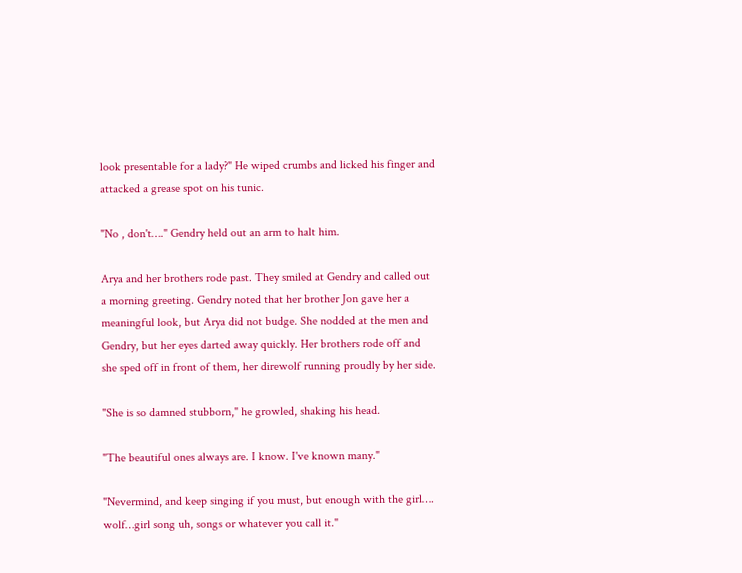look presentable for a lady?" He wiped crumbs and licked his finger and attacked a grease spot on his tunic.

"No , don't…." Gendry held out an arm to halt him.

Arya and her brothers rode past. They smiled at Gendry and called out a morning greeting. Gendry noted that her brother Jon gave her a meaningful look, but Arya did not budge. She nodded at the men and Gendry, but her eyes darted away quickly. Her brothers rode off and she sped off in front of them, her direwolf running proudly by her side.

"She is so damned stubborn," he growled, shaking his head.

"The beautiful ones always are. I know. I've known many."

"Nevermind, and keep singing if you must, but enough with the girl…. wolf…girl song uh, songs or whatever you call it."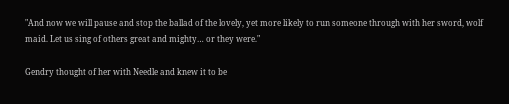"And now we will pause and stop the ballad of the lovely, yet more likely to run someone through with her sword, wolf maid. Let us sing of others great and mighty… or they were."

Gendry thought of her with Needle and knew it to be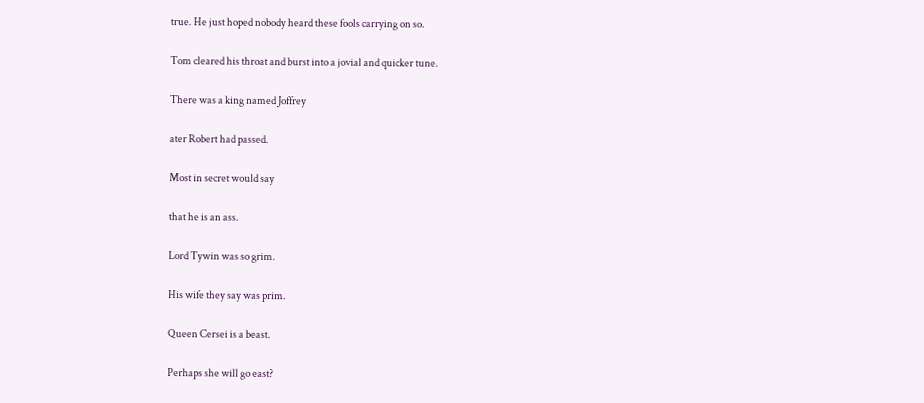true. He just hoped nobody heard these fools carrying on so.

Tom cleared his throat and burst into a jovial and quicker tune.

There was a king named Joffrey

ater Robert had passed.

Most in secret would say

that he is an ass.

Lord Tywin was so grim.

His wife they say was prim.

Queen Cersei is a beast.

Perhaps she will go east?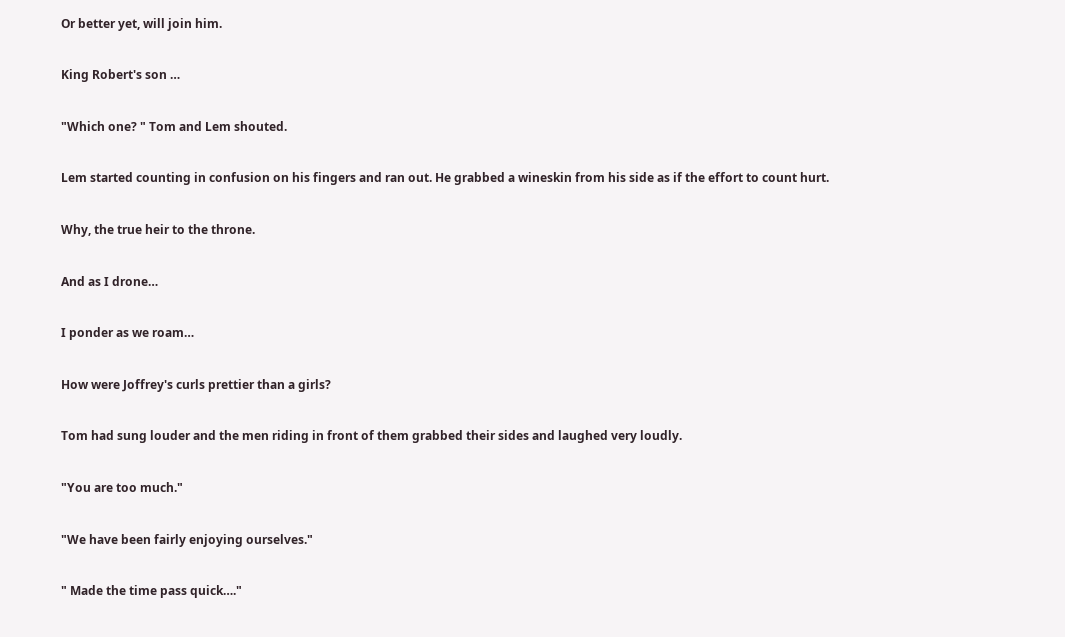Or better yet, will join him.

King Robert's son …

"Which one? " Tom and Lem shouted.

Lem started counting in confusion on his fingers and ran out. He grabbed a wineskin from his side as if the effort to count hurt.

Why, the true heir to the throne.

And as I drone…

I ponder as we roam…

How were Joffrey's curls prettier than a girls?

Tom had sung louder and the men riding in front of them grabbed their sides and laughed very loudly.

"You are too much."

"We have been fairly enjoying ourselves."

" Made the time pass quick…."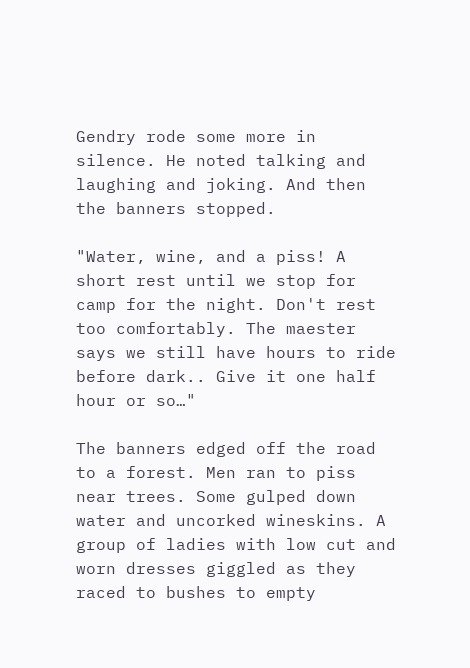Gendry rode some more in silence. He noted talking and laughing and joking. And then the banners stopped.

"Water, wine, and a piss! A short rest until we stop for camp for the night. Don't rest too comfortably. The maester says we still have hours to ride before dark.. Give it one half hour or so…"

The banners edged off the road to a forest. Men ran to piss near trees. Some gulped down water and uncorked wineskins. A group of ladies with low cut and worn dresses giggled as they raced to bushes to empty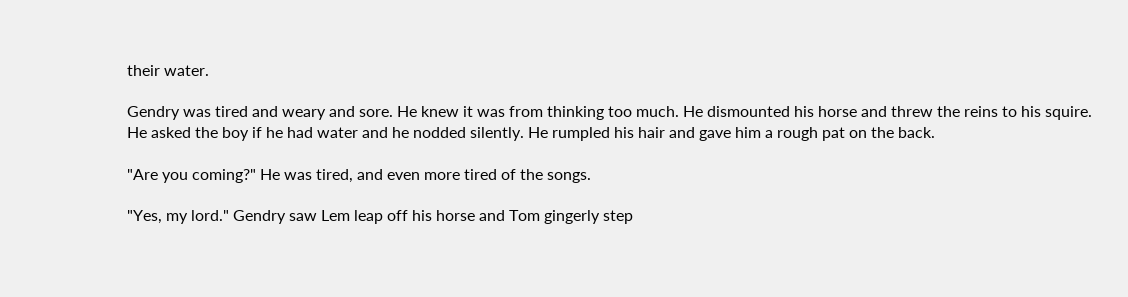their water.

Gendry was tired and weary and sore. He knew it was from thinking too much. He dismounted his horse and threw the reins to his squire. He asked the boy if he had water and he nodded silently. He rumpled his hair and gave him a rough pat on the back.

"Are you coming?" He was tired, and even more tired of the songs.

"Yes, my lord." Gendry saw Lem leap off his horse and Tom gingerly step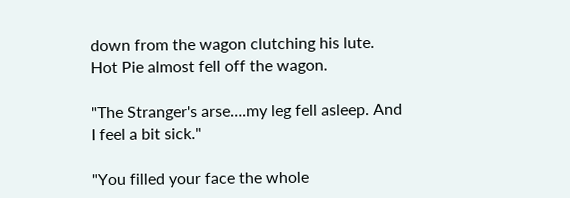down from the wagon clutching his lute. Hot Pie almost fell off the wagon.

"The Stranger's arse….my leg fell asleep. And I feel a bit sick."

"You filled your face the whole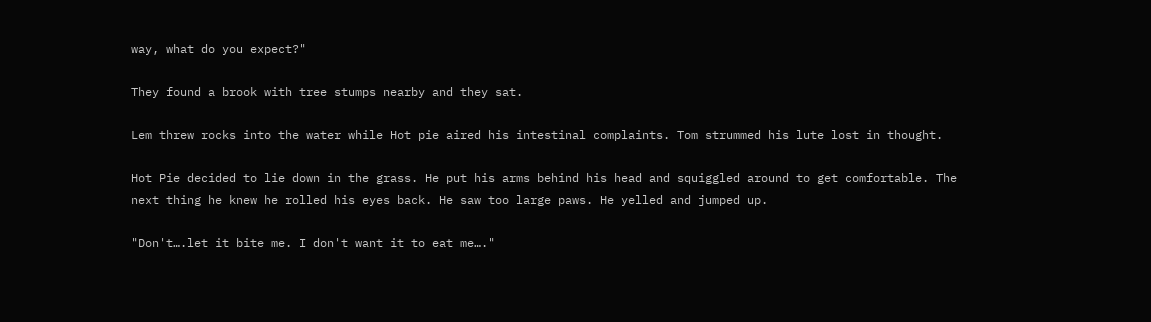way, what do you expect?"

They found a brook with tree stumps nearby and they sat.

Lem threw rocks into the water while Hot pie aired his intestinal complaints. Tom strummed his lute lost in thought.

Hot Pie decided to lie down in the grass. He put his arms behind his head and squiggled around to get comfortable. The next thing he knew he rolled his eyes back. He saw too large paws. He yelled and jumped up.

"Don't….let it bite me. I don't want it to eat me…."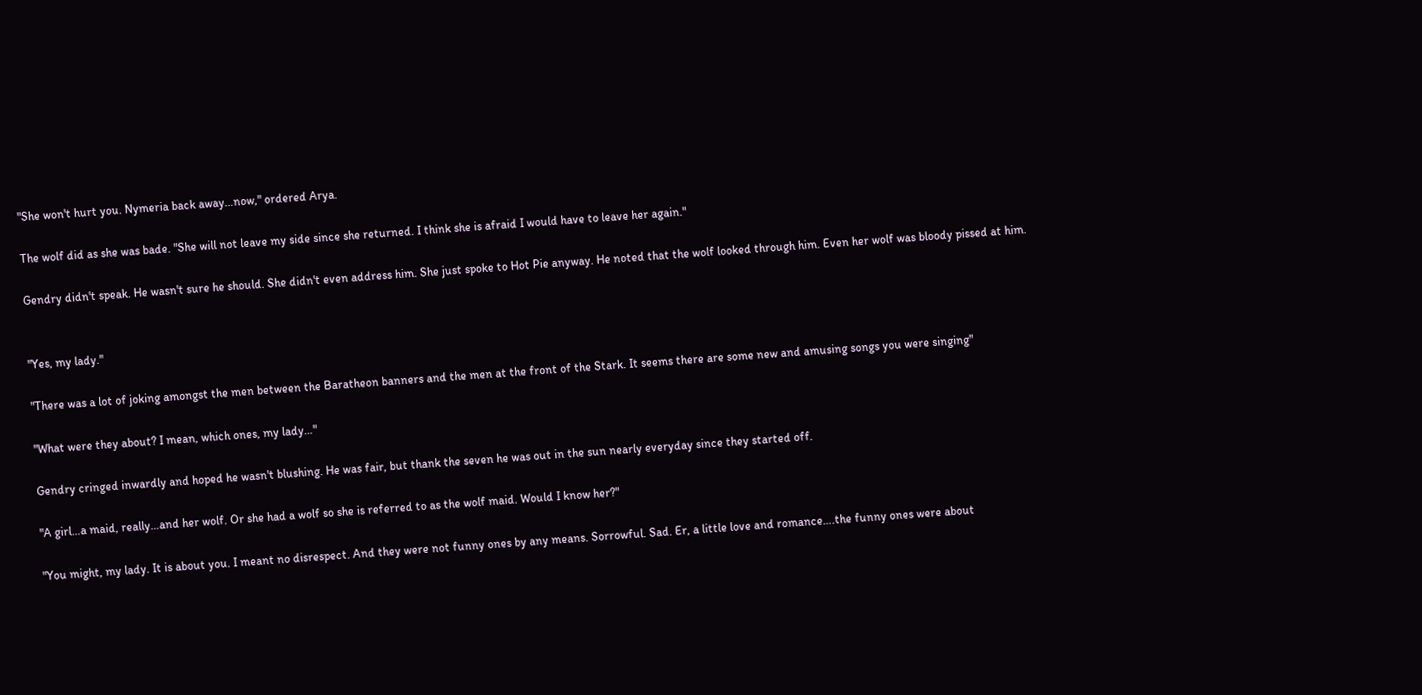"She won't hurt you. Nymeria back away…now," ordered Arya.

The wolf did as she was bade. "She will not leave my side since she returned. I think she is afraid I would have to leave her again."

Gendry didn't speak. He wasn't sure he should. She didn't even address him. She just spoke to Hot Pie anyway. He noted that the wolf looked through him. Even her wolf was bloody pissed at him.


"Yes, my lady."

"There was a lot of joking amongst the men between the Baratheon banners and the men at the front of the Stark. It seems there are some new and amusing songs you were singing"

"What were they about? I mean, which ones, my lady…"

Gendry cringed inwardly and hoped he wasn't blushing. He was fair, but thank the seven he was out in the sun nearly everyday since they started off.

"A girl…a maid, really…and her wolf. Or she had a wolf so she is referred to as the wolf maid. Would I know her?"

"You might, my lady. It is about you. I meant no disrespect. And they were not funny ones by any means. Sorrowful. Sad. Er, a little love and romance….the funny ones were about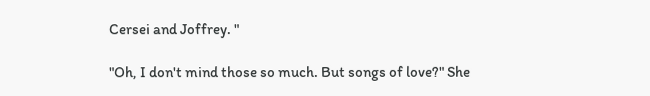Cersei and Joffrey. "

"Oh, I don't mind those so much. But songs of love?" She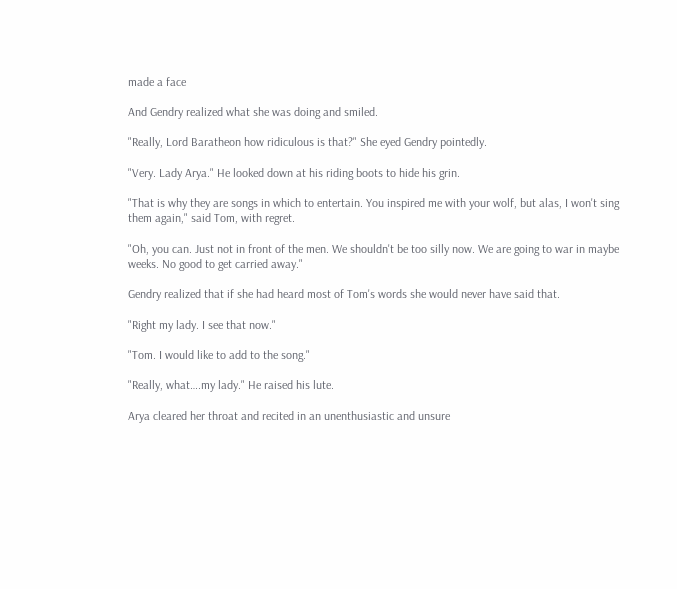made a face

And Gendry realized what she was doing and smiled.

"Really, Lord Baratheon how ridiculous is that?" She eyed Gendry pointedly.

"Very. Lady Arya." He looked down at his riding boots to hide his grin.

"That is why they are songs in which to entertain. You inspired me with your wolf, but alas, I won't sing them again," said Tom, with regret.

"Oh, you can. Just not in front of the men. We shouldn't be too silly now. We are going to war in maybe weeks. No good to get carried away."

Gendry realized that if she had heard most of Tom's words she would never have said that.

"Right my lady. I see that now."

"Tom. I would like to add to the song."

"Really, what….my lady." He raised his lute.

Arya cleared her throat and recited in an unenthusiastic and unsure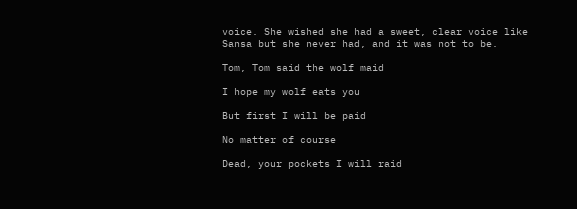voice. She wished she had a sweet, clear voice like Sansa but she never had, and it was not to be.

Tom, Tom said the wolf maid

I hope my wolf eats you

But first I will be paid

No matter of course

Dead, your pockets I will raid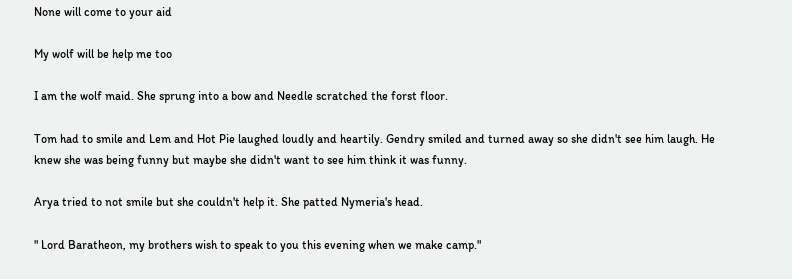None will come to your aid

My wolf will be help me too

I am the wolf maid. She sprung into a bow and Needle scratched the forst floor.

Tom had to smile and Lem and Hot Pie laughed loudly and heartily. Gendry smiled and turned away so she didn't see him laugh. He knew she was being funny but maybe she didn't want to see him think it was funny.

Arya tried to not smile but she couldn't help it. She patted Nymeria's head.

" Lord Baratheon, my brothers wish to speak to you this evening when we make camp."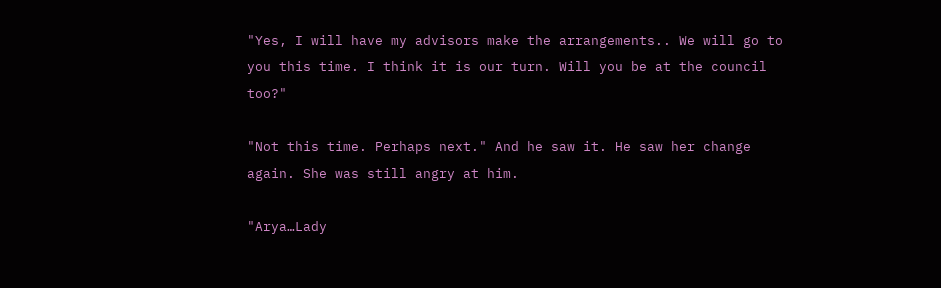"Yes, I will have my advisors make the arrangements.. We will go to you this time. I think it is our turn. Will you be at the council too?"

"Not this time. Perhaps next." And he saw it. He saw her change again. She was still angry at him.

"Arya…Lady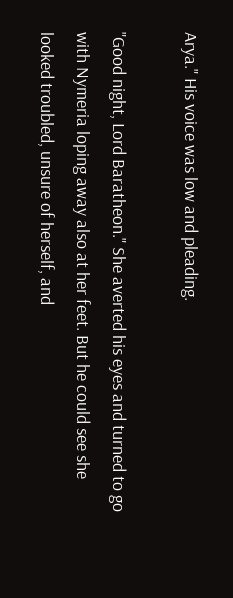Arya." His voice was low and pleading.

"Good night, Lord Baratheon." She averted his eyes and turned to go with Nymeria loping away also at her feet. But he could see she looked troubled, unsure of herself, and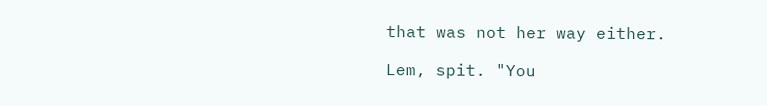that was not her way either.

Lem, spit. "You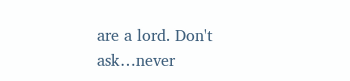are a lord. Don't ask…never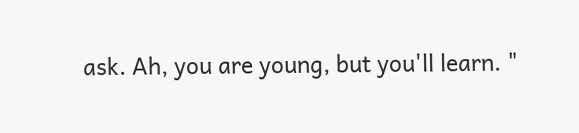ask. Ah, you are young, but you'll learn. "